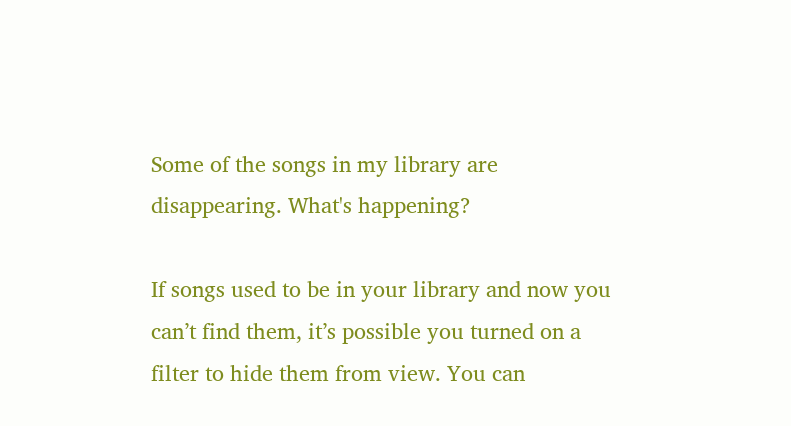Some of the songs in my library are disappearing. What's happening?

If songs used to be in your library and now you can’t find them, it’s possible you turned on a filter to hide them from view. You can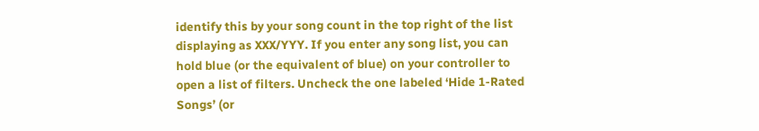identify this by your song count in the top right of the list displaying as XXX/YYY. If you enter any song list, you can hold blue (or the equivalent of blue) on your controller to open a list of filters. Uncheck the one labeled ‘Hide 1-Rated Songs’ (or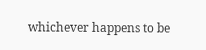whichever happens to be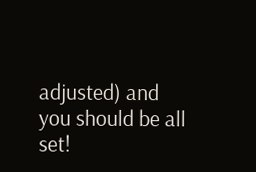adjusted) and you should be all set!